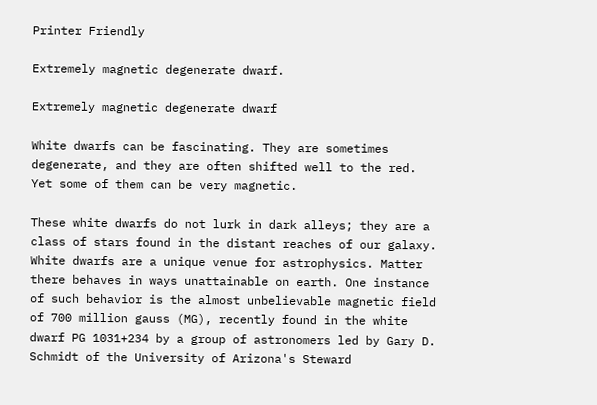Printer Friendly

Extremely magnetic degenerate dwarf.

Extremely magnetic degenerate dwarf

White dwarfs can be fascinating. They are sometimes degenerate, and they are often shifted well to the red. Yet some of them can be very magnetic.

These white dwarfs do not lurk in dark alleys; they are a class of stars found in the distant reaches of our galaxy. White dwarfs are a unique venue for astrophysics. Matter there behaves in ways unattainable on earth. One instance of such behavior is the almost unbelievable magnetic field of 700 million gauss (MG), recently found in the white dwarf PG 1031+234 by a group of astronomers led by Gary D. Schmidt of the University of Arizona's Steward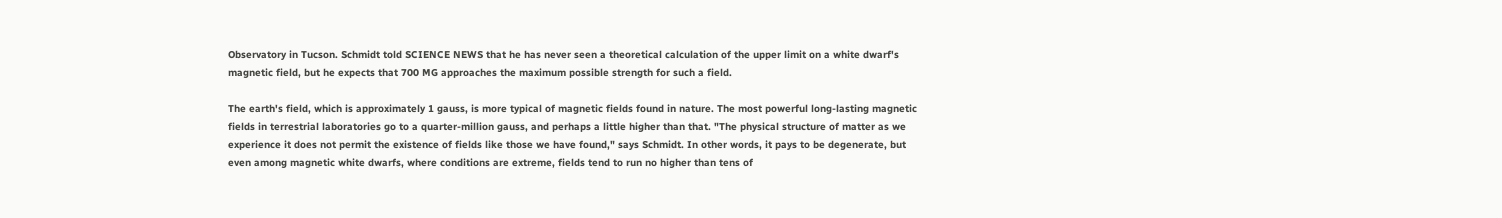Observatory in Tucson. Schmidt told SCIENCE NEWS that he has never seen a theoretical calculation of the upper limit on a white dwarf's magnetic field, but he expects that 700 MG approaches the maximum possible strength for such a field.

The earth's field, which is approximately 1 gauss, is more typical of magnetic fields found in nature. The most powerful long-lasting magnetic fields in terrestrial laboratories go to a quarter-million gauss, and perhaps a little higher than that. "The physical structure of matter as we experience it does not permit the existence of fields like those we have found," says Schmidt. In other words, it pays to be degenerate, but even among magnetic white dwarfs, where conditions are extreme, fields tend to run no higher than tens of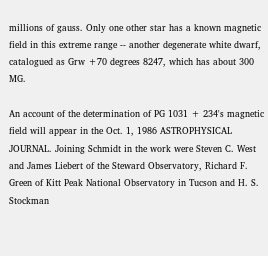millions of gauss. Only one other star has a known magnetic field in this extreme range -- another degenerate white dwarf, catalogued as Grw +70 degrees 8247, which has about 300 MG.

An account of the determination of PG 1031 + 234's magnetic field will appear in the Oct. 1, 1986 ASTROPHYSICAL JOURNAL. Joining Schmidt in the work were Steven C. West and James Liebert of the Steward Observatory, Richard F. Green of Kitt Peak National Observatory in Tucson and H. S. Stockman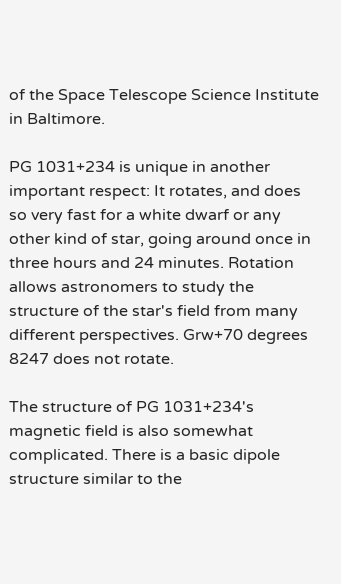of the Space Telescope Science Institute in Baltimore.

PG 1031+234 is unique in another important respect: It rotates, and does so very fast for a white dwarf or any other kind of star, going around once in three hours and 24 minutes. Rotation allows astronomers to study the structure of the star's field from many different perspectives. Grw+70 degrees 8247 does not rotate.

The structure of PG 1031+234's magnetic field is also somewhat complicated. There is a basic dipole structure similar to the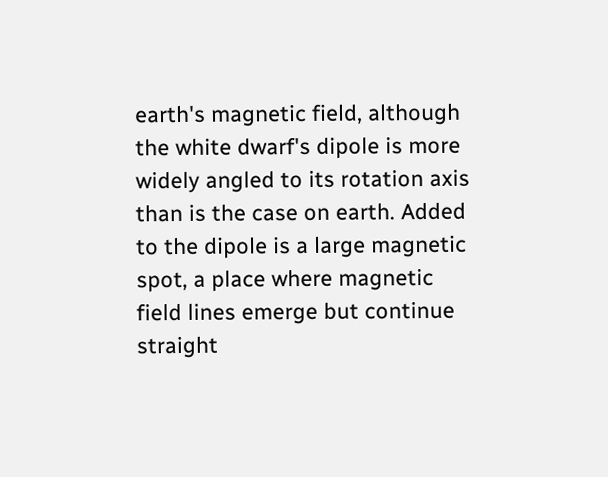earth's magnetic field, although the white dwarf's dipole is more widely angled to its rotation axis than is the case on earth. Added to the dipole is a large magnetic spot, a place where magnetic field lines emerge but continue straight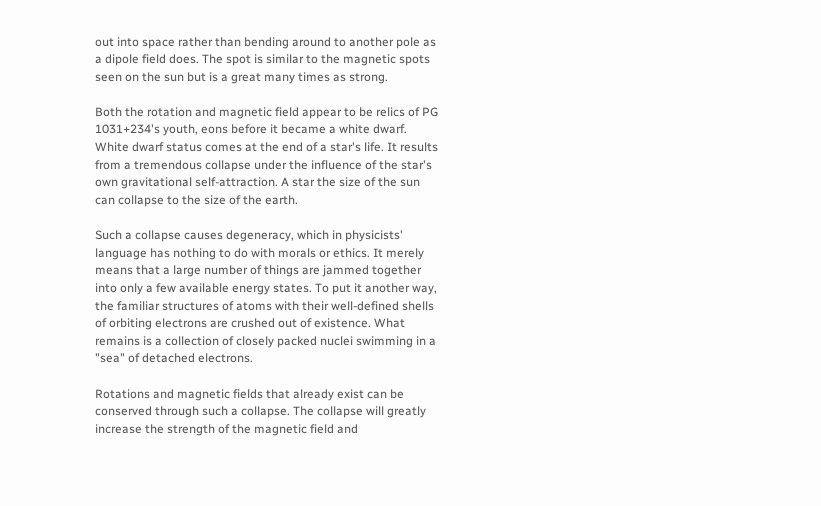out into space rather than bending around to another pole as a dipole field does. The spot is similar to the magnetic spots seen on the sun but is a great many times as strong.

Both the rotation and magnetic field appear to be relics of PG 1031+234's youth, eons before it became a white dwarf. White dwarf status comes at the end of a star's life. It results from a tremendous collapse under the influence of the star's own gravitational self-attraction. A star the size of the sun can collapse to the size of the earth.

Such a collapse causes degeneracy, which in physicists' language has nothing to do with morals or ethics. It merely means that a large number of things are jammed together into only a few available energy states. To put it another way, the familiar structures of atoms with their well-defined shells of orbiting electrons are crushed out of existence. What remains is a collection of closely packed nuclei swimming in a "sea" of detached electrons.

Rotations and magnetic fields that already exist can be conserved through such a collapse. The collapse will greatly increase the strength of the magnetic field and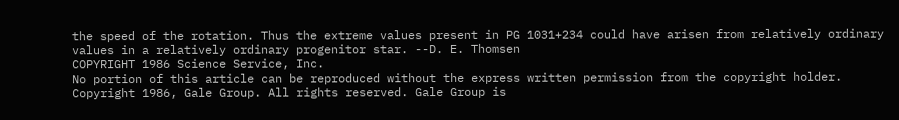the speed of the rotation. Thus the extreme values present in PG 1031+234 could have arisen from relatively ordinary values in a relatively ordinary progenitor star. --D. E. Thomsen
COPYRIGHT 1986 Science Service, Inc.
No portion of this article can be reproduced without the express written permission from the copyright holder.
Copyright 1986, Gale Group. All rights reserved. Gale Group is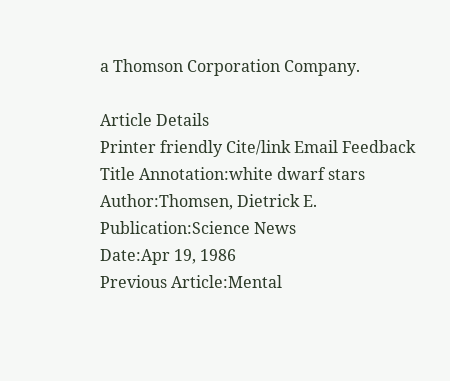a Thomson Corporation Company.

Article Details
Printer friendly Cite/link Email Feedback
Title Annotation:white dwarf stars
Author:Thomsen, Dietrick E.
Publication:Science News
Date:Apr 19, 1986
Previous Article:Mental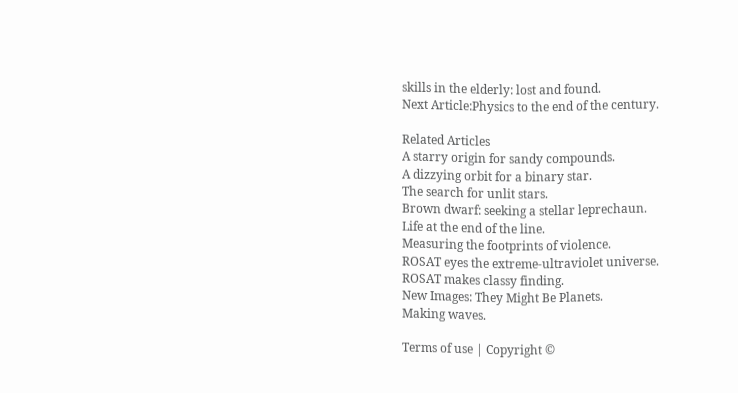skills in the elderly: lost and found.
Next Article:Physics to the end of the century.

Related Articles
A starry origin for sandy compounds.
A dizzying orbit for a binary star.
The search for unlit stars.
Brown dwarf: seeking a stellar leprechaun.
Life at the end of the line.
Measuring the footprints of violence.
ROSAT eyes the extreme-ultraviolet universe.
ROSAT makes classy finding.
New Images: They Might Be Planets.
Making waves.

Terms of use | Copyright ©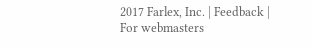2017 Farlex, Inc. | Feedback | For webmasters